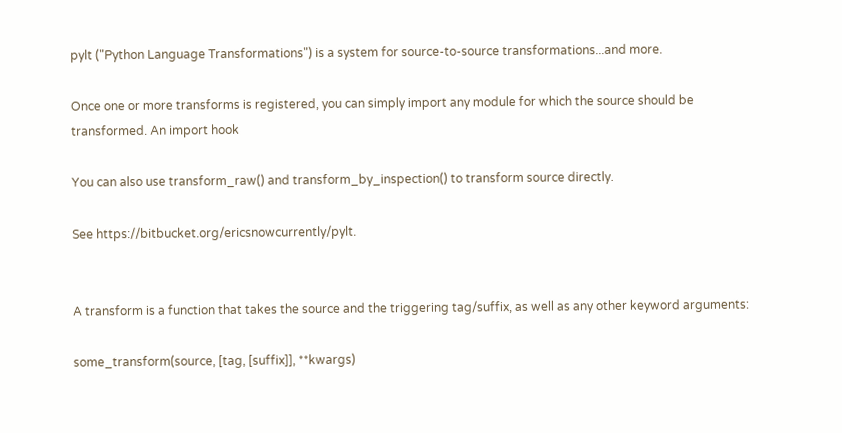pylt ("Python Language Transformations") is a system for source-to-source transformations...and more.

Once one or more transforms is registered, you can simply import any module for which the source should be transformed. An import hook

You can also use transform_raw() and transform_by_inspection() to transform source directly.

See https://bitbucket.org/ericsnowcurrently/pylt.


A transform is a function that takes the source and the triggering tag/suffix, as well as any other keyword arguments:

some_transform(source, [tag, [suffix]], **kwargs)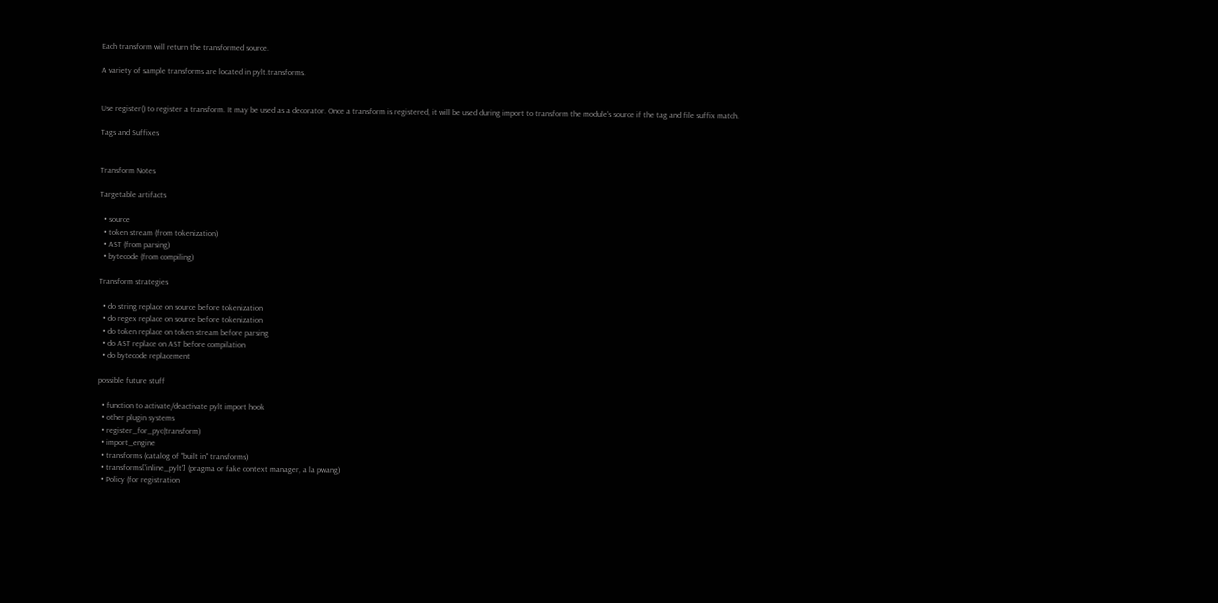Each transform will return the transformed source.

A variety of sample transforms are located in pylt.transforms.


Use register() to register a transform. It may be used as a decorator. Once a transform is registered, it will be used during import to transform the module's source if the tag and file suffix match.

Tags and Suffixes


Transform Notes

Targetable artifacts

  • source
  • token stream (from tokenization)
  • AST (from parsing)
  • bytecode (from compiling)

Transform strategies

  • do string replace on source before tokenization
  • do regex replace on source before tokenization
  • do token replace on token stream before parsing
  • do AST replace on AST before compilation
  • do bytecode replacement

possible future stuff

  • function to activate/deactivate pylt import hook
  • other plugin systems
  • register_for_pyc(transform)
  • import_engine
  • transforms (catalog of "built in" transforms)
  • transforms['inline_pylt'] (pragma or fake context manager, a la pwang)
  • Policy (for registration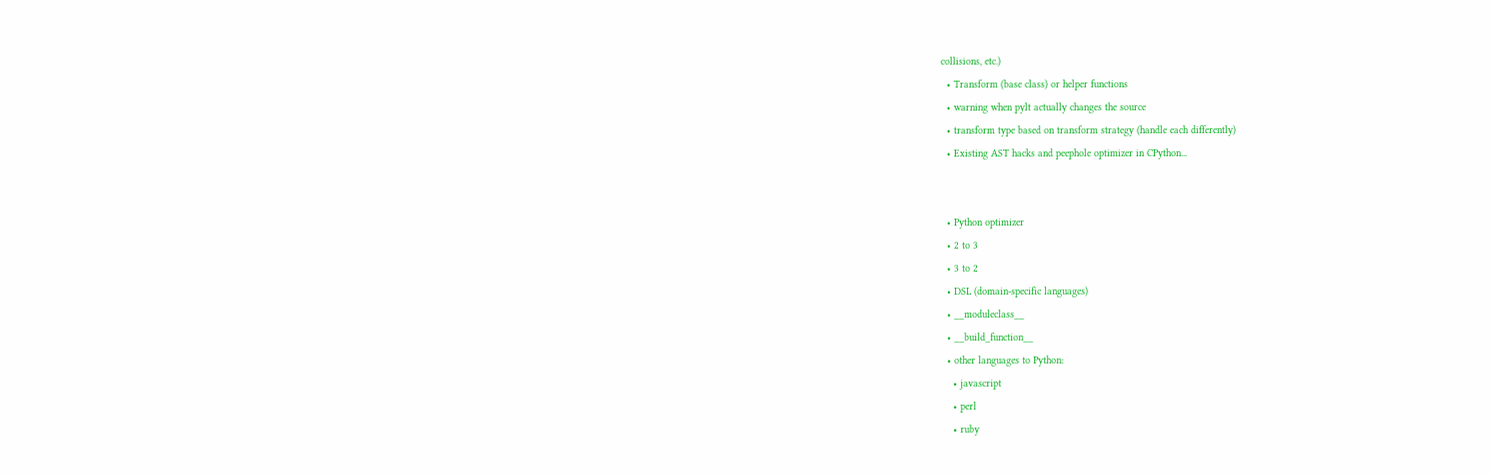collisions, etc.)
  • Transform (base class) or helper functions
  • warning when pylt actually changes the source
  • transform type based on transform strategy (handle each differently)
  • Existing AST hacks and peephole optimizer in CPython...


  • Python optimizer
  • 2 to 3
  • 3 to 2
  • DSL (domain-specific languages)
  • __moduleclass__
  • __build_function__
  • other languages to Python:
    • javascript
    • perl
    • ruby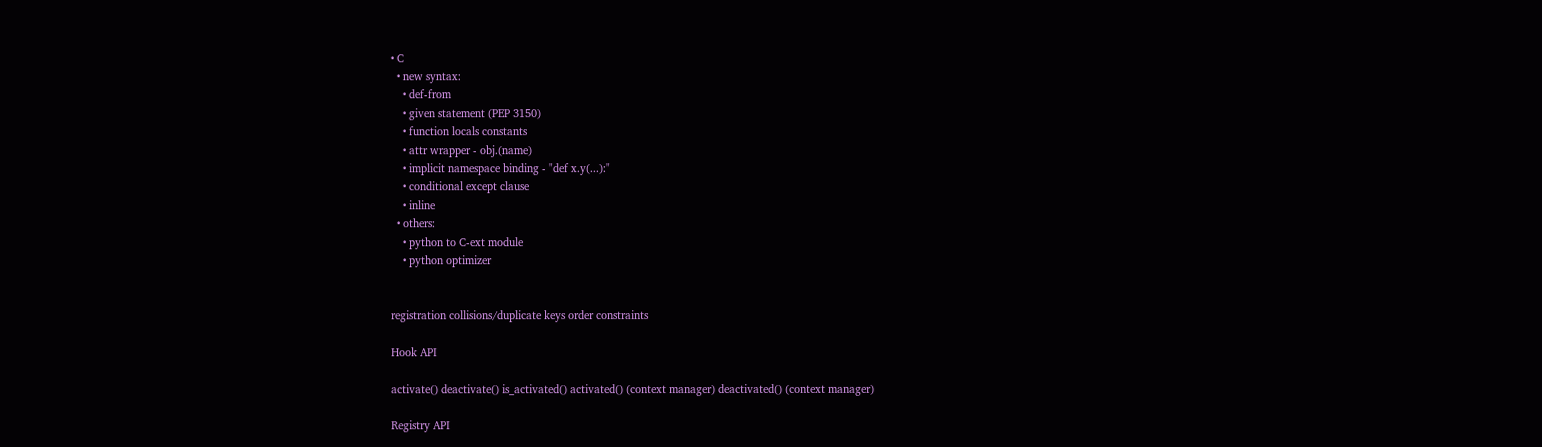• C
  • new syntax:
    • def-from
    • given statement (PEP 3150)
    • function locals constants
    • attr wrapper - obj.(name)
    • implicit namespace binding - "def x.y(...):"
    • conditional except clause
    • inline
  • others:
    • python to C-ext module
    • python optimizer


registration collisions/duplicate keys order constraints

Hook API

activate() deactivate() is_activated() activated() (context manager) deactivated() (context manager)

Registry API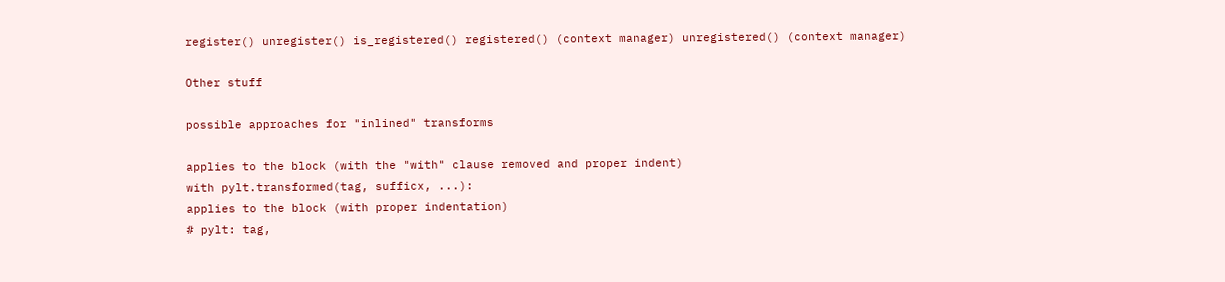register() unregister() is_registered() registered() (context manager) unregistered() (context manager)

Other stuff

possible approaches for "inlined" transforms

applies to the block (with the "with" clause removed and proper indent)
with pylt.transformed(tag, sufficx, ...):
applies to the block (with proper indentation)
# pylt: tag,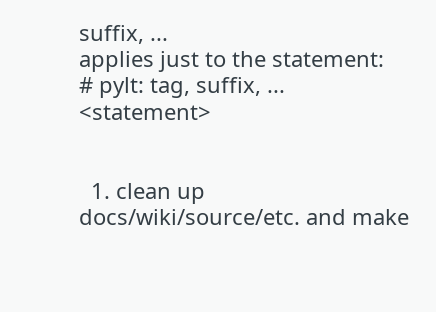suffix, ...
applies just to the statement:
# pylt: tag, suffix, ... <statement>


  1. clean up docs/wiki/source/etc. and make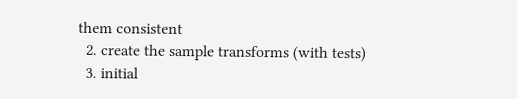them consistent
  2. create the sample transforms (with tests)
  3. initial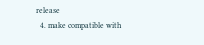release
  4. make compatible with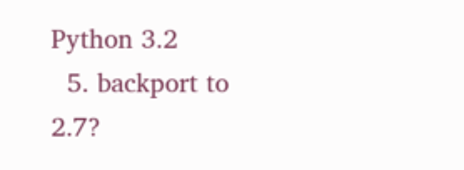Python 3.2
  5. backport to 2.7?